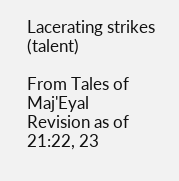Lacerating strikes (talent)

From Tales of Maj'Eyal
Revision as of 21:22, 23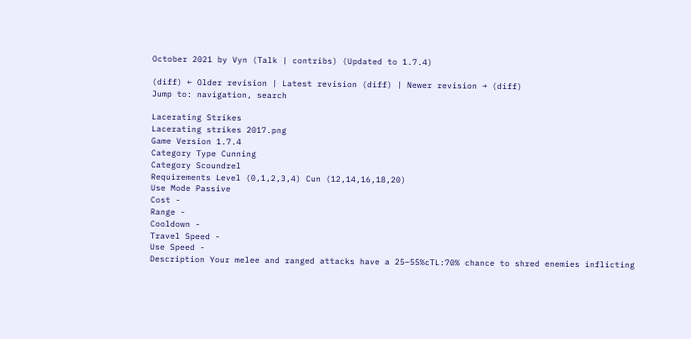October 2021 by Vyn (Talk | contribs) (Updated to 1.7.4)

(diff) ← Older revision | Latest revision (diff) | Newer revision → (diff)
Jump to: navigation, search

Lacerating Strikes
Lacerating strikes 2017.png
Game Version 1.7.4
Category Type Cunning
Category Scoundrel
Requirements Level (0,1,2,3,4) Cun (12,14,16,18,20)
Use Mode Passive
Cost -
Range -
Cooldown -
Travel Speed -
Use Speed -
Description Your melee and ranged attacks have a 25–55%cTL:70% chance to shred enemies inflicting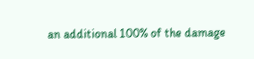an additional 100% of the damage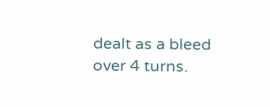dealt as a bleed over 4 turns.